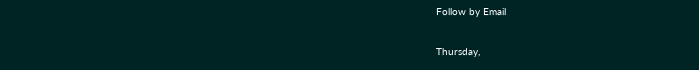Follow by Email

Thursday,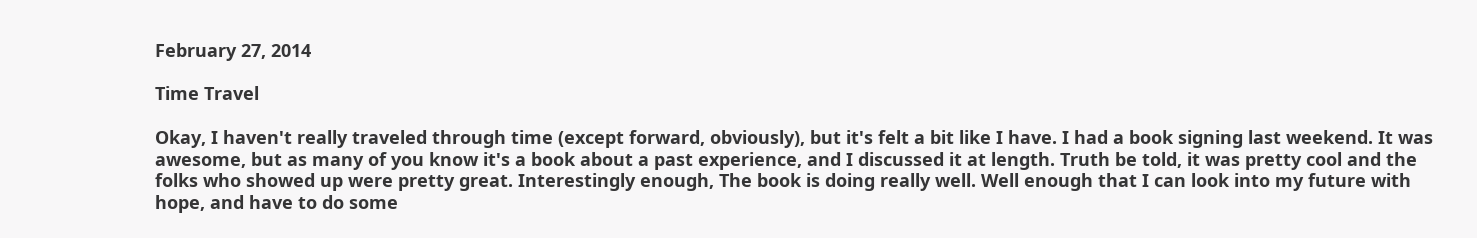February 27, 2014

Time Travel

Okay, I haven't really traveled through time (except forward, obviously), but it's felt a bit like I have. I had a book signing last weekend. It was awesome, but as many of you know it's a book about a past experience, and I discussed it at length. Truth be told, it was pretty cool and the folks who showed up were pretty great. Interestingly enough, The book is doing really well. Well enough that I can look into my future with hope, and have to do some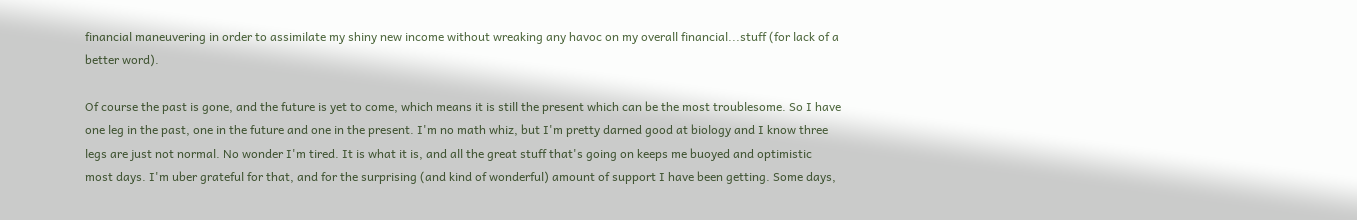financial maneuvering in order to assimilate my shiny new income without wreaking any havoc on my overall financial...stuff (for lack of a better word).

Of course the past is gone, and the future is yet to come, which means it is still the present which can be the most troublesome. So I have one leg in the past, one in the future and one in the present. I'm no math whiz, but I'm pretty darned good at biology and I know three legs are just not normal. No wonder I'm tired. It is what it is, and all the great stuff that's going on keeps me buoyed and optimistic most days. I'm uber grateful for that, and for the surprising (and kind of wonderful) amount of support I have been getting. Some days,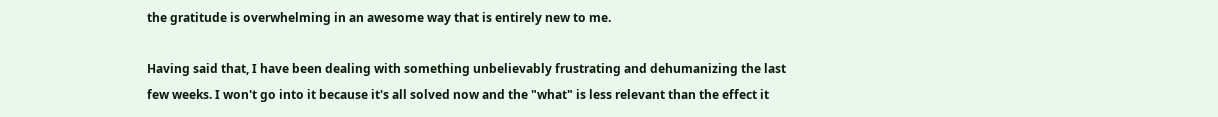the gratitude is overwhelming in an awesome way that is entirely new to me.

Having said that, I have been dealing with something unbelievably frustrating and dehumanizing the last few weeks. I won't go into it because it's all solved now and the "what" is less relevant than the effect it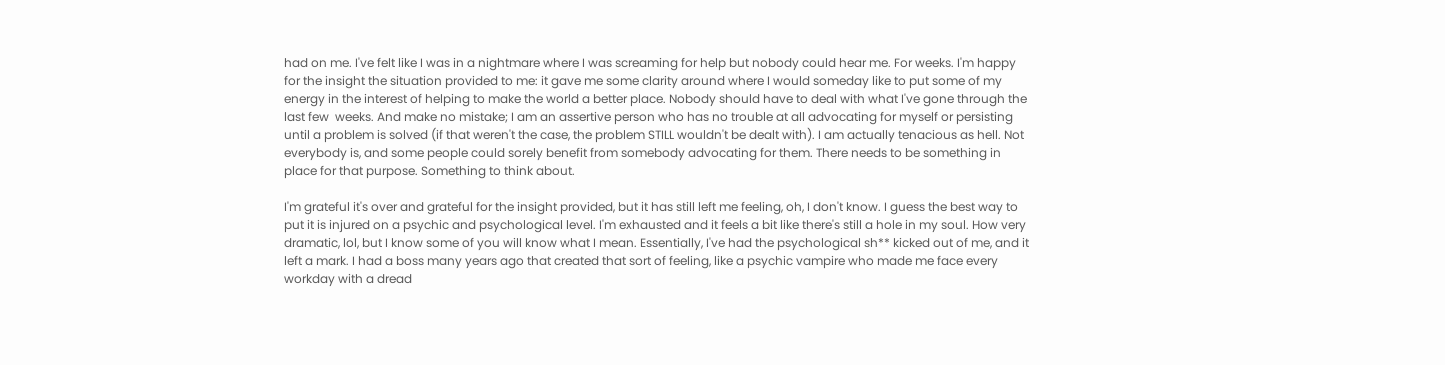had on me. I've felt like I was in a nightmare where I was screaming for help but nobody could hear me. For weeks. I'm happy for the insight the situation provided to me: it gave me some clarity around where I would someday like to put some of my energy in the interest of helping to make the world a better place. Nobody should have to deal with what I've gone through the last few  weeks. And make no mistake; I am an assertive person who has no trouble at all advocating for myself or persisting until a problem is solved (if that weren't the case, the problem STILL wouldn't be dealt with). I am actually tenacious as hell. Not everybody is, and some people could sorely benefit from somebody advocating for them. There needs to be something in place for that purpose. Something to think about.

I'm grateful it's over and grateful for the insight provided, but it has still left me feeling, oh, I don't know. I guess the best way to put it is injured on a psychic and psychological level. I'm exhausted and it feels a bit like there's still a hole in my soul. How very dramatic, lol, but I know some of you will know what I mean. Essentially, I've had the psychological sh** kicked out of me, and it left a mark. I had a boss many years ago that created that sort of feeling, like a psychic vampire who made me face every workday with a dread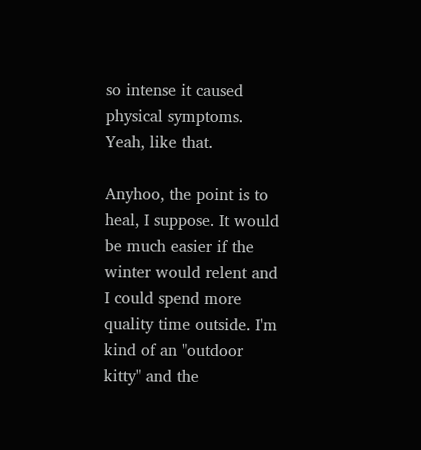so intense it caused physical symptoms. Yeah, like that.

Anyhoo, the point is to heal, I suppose. It would be much easier if the winter would relent and I could spend more quality time outside. I'm kind of an "outdoor kitty" and the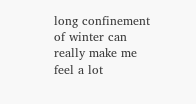long confinement of winter can really make me feel a lot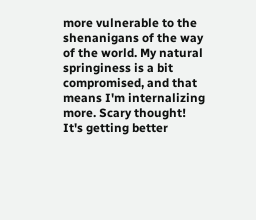more vulnerable to the shenanigans of the way of the world. My natural springiness is a bit compromised, and that means I'm internalizing more. Scary thought! It's getting better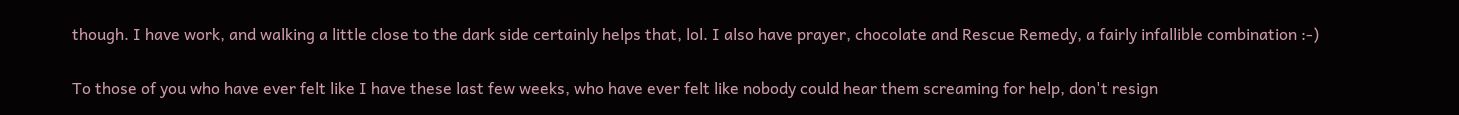though. I have work, and walking a little close to the dark side certainly helps that, lol. I also have prayer, chocolate and Rescue Remedy, a fairly infallible combination :-)

To those of you who have ever felt like I have these last few weeks, who have ever felt like nobody could hear them screaming for help, don't resign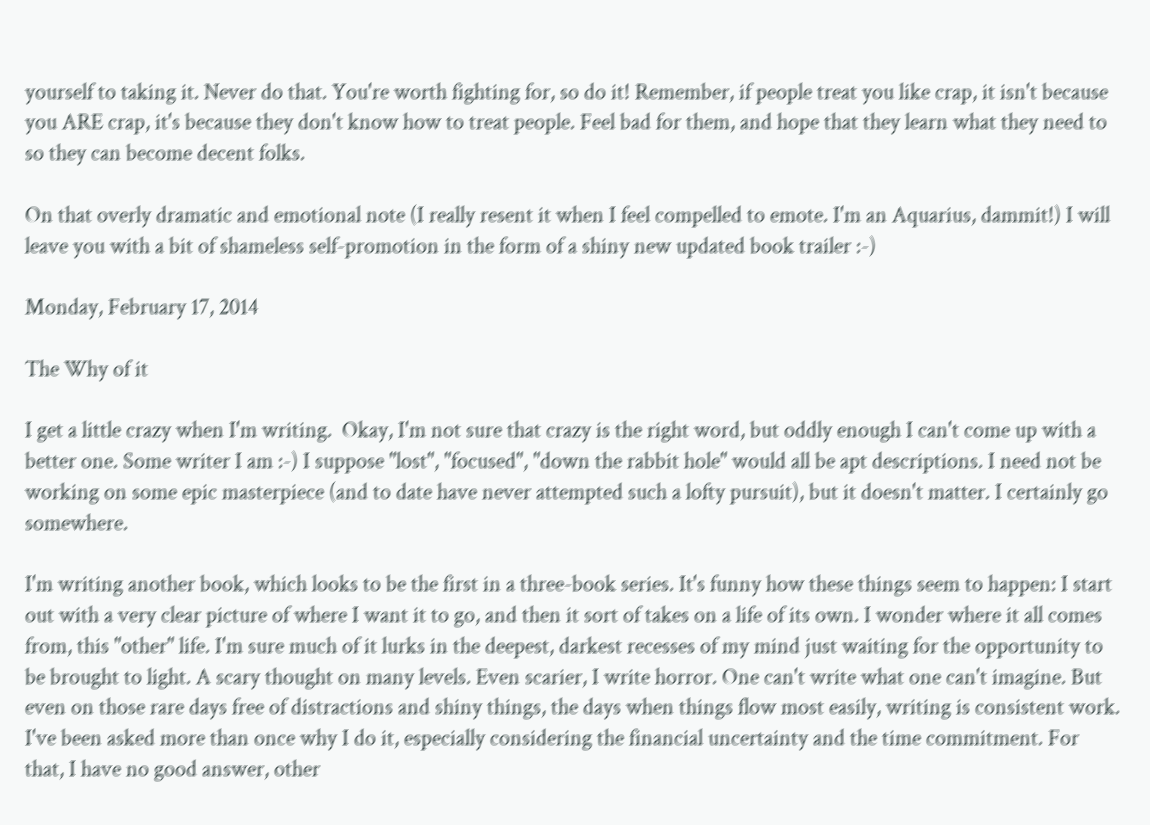yourself to taking it. Never do that. You're worth fighting for, so do it! Remember, if people treat you like crap, it isn't because you ARE crap, it's because they don't know how to treat people. Feel bad for them, and hope that they learn what they need to so they can become decent folks.

On that overly dramatic and emotional note (I really resent it when I feel compelled to emote. I'm an Aquarius, dammit!) I will leave you with a bit of shameless self-promotion in the form of a shiny new updated book trailer :-)

Monday, February 17, 2014

The Why of it

I get a little crazy when I'm writing.  Okay, I'm not sure that crazy is the right word, but oddly enough I can't come up with a better one. Some writer I am :-) I suppose "lost", "focused", "down the rabbit hole" would all be apt descriptions. I need not be working on some epic masterpiece (and to date have never attempted such a lofty pursuit), but it doesn't matter. I certainly go somewhere.

I'm writing another book, which looks to be the first in a three-book series. It's funny how these things seem to happen: I start out with a very clear picture of where I want it to go, and then it sort of takes on a life of its own. I wonder where it all comes from, this "other" life. I'm sure much of it lurks in the deepest, darkest recesses of my mind just waiting for the opportunity to be brought to light. A scary thought on many levels. Even scarier, I write horror. One can't write what one can't imagine. But even on those rare days free of distractions and shiny things, the days when things flow most easily, writing is consistent work. I've been asked more than once why I do it, especially considering the financial uncertainty and the time commitment. For that, I have no good answer, other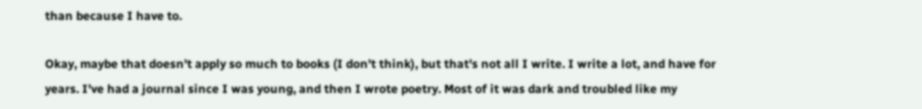than because I have to.

Okay, maybe that doesn't apply so much to books (I don't think), but that's not all I write. I write a lot, and have for years. I've had a journal since I was young, and then I wrote poetry. Most of it was dark and troubled like my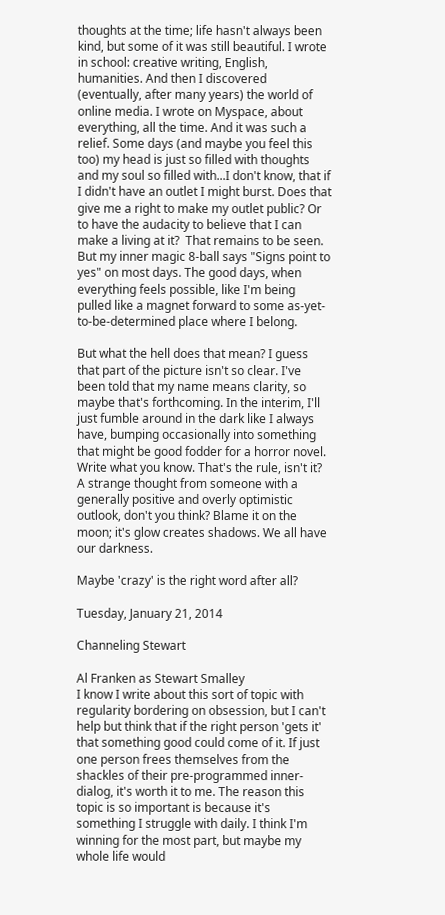thoughts at the time; life hasn't always been kind, but some of it was still beautiful. I wrote in school: creative writing, English, humanities. And then I discovered (eventually, after many years) the world of online media. I wrote on Myspace, about everything, all the time. And it was such a relief. Some days (and maybe you feel this too) my head is just so filled with thoughts and my soul so filled with...I don't know, that if I didn't have an outlet I might burst. Does that give me a right to make my outlet public? Or to have the audacity to believe that I can make a living at it?  That remains to be seen. But my inner magic 8-ball says "Signs point to yes" on most days. The good days, when everything feels possible, like I'm being pulled like a magnet forward to some as-yet-to-be-determined place where I belong.

But what the hell does that mean? I guess that part of the picture isn't so clear. I've been told that my name means clarity, so maybe that's forthcoming. In the interim, I'll just fumble around in the dark like I always have, bumping occasionally into something that might be good fodder for a horror novel. Write what you know. That's the rule, isn't it? A strange thought from someone with a generally positive and overly optimistic outlook, don't you think? Blame it on the moon; it's glow creates shadows. We all have our darkness.

Maybe 'crazy' is the right word after all?

Tuesday, January 21, 2014

Channeling Stewart

Al Franken as Stewart Smalley
I know I write about this sort of topic with regularity bordering on obsession, but I can't help but think that if the right person 'gets it' that something good could come of it. If just one person frees themselves from the shackles of their pre-programmed inner-dialog, it's worth it to me. The reason this topic is so important is because it's something I struggle with daily. I think I'm winning for the most part, but maybe my whole life would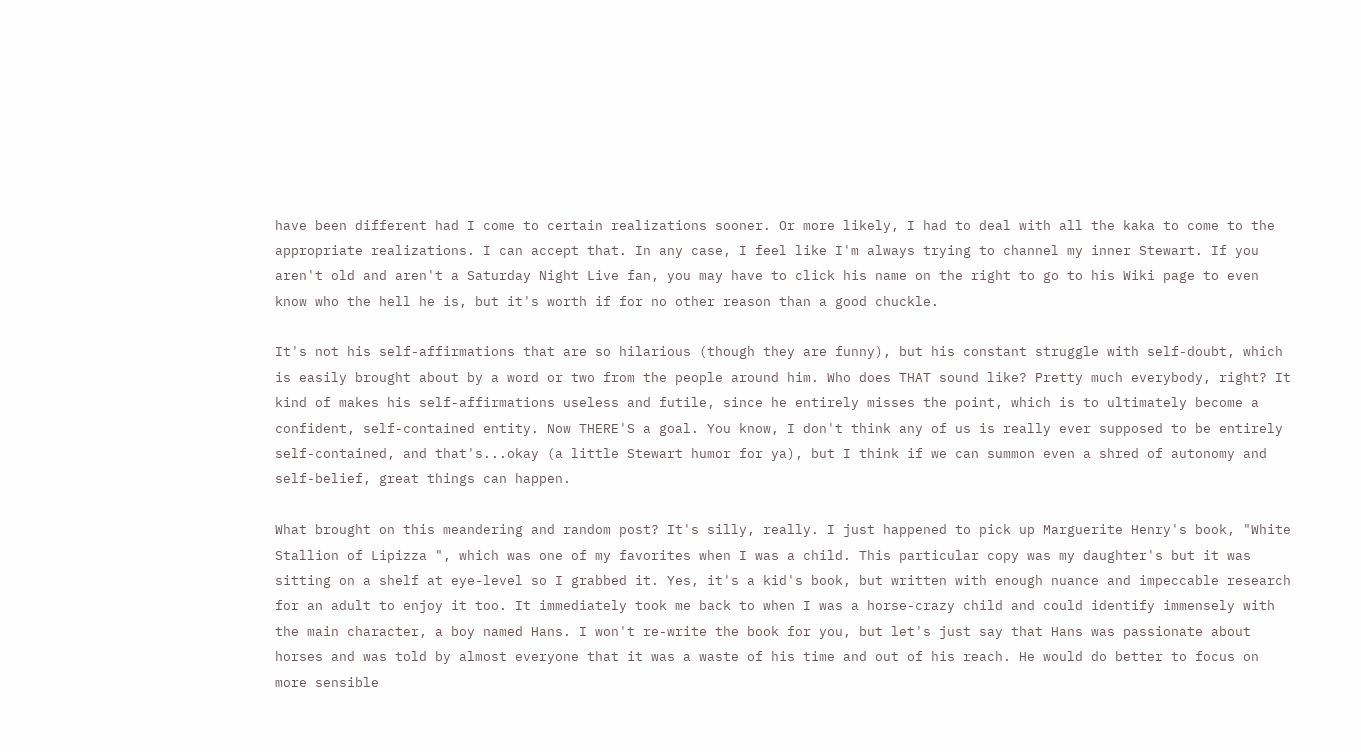have been different had I come to certain realizations sooner. Or more likely, I had to deal with all the kaka to come to the appropriate realizations. I can accept that. In any case, I feel like I'm always trying to channel my inner Stewart. If you aren't old and aren't a Saturday Night Live fan, you may have to click his name on the right to go to his Wiki page to even know who the hell he is, but it's worth if for no other reason than a good chuckle.

It's not his self-affirmations that are so hilarious (though they are funny), but his constant struggle with self-doubt, which is easily brought about by a word or two from the people around him. Who does THAT sound like? Pretty much everybody, right? It kind of makes his self-affirmations useless and futile, since he entirely misses the point, which is to ultimately become a confident, self-contained entity. Now THERE'S a goal. You know, I don't think any of us is really ever supposed to be entirely self-contained, and that's...okay (a little Stewart humor for ya), but I think if we can summon even a shred of autonomy and self-belief, great things can happen.

What brought on this meandering and random post? It's silly, really. I just happened to pick up Marguerite Henry's book, "White Stallion of Lipizza ", which was one of my favorites when I was a child. This particular copy was my daughter's but it was sitting on a shelf at eye-level so I grabbed it. Yes, it's a kid's book, but written with enough nuance and impeccable research for an adult to enjoy it too. It immediately took me back to when I was a horse-crazy child and could identify immensely with the main character, a boy named Hans. I won't re-write the book for you, but let's just say that Hans was passionate about horses and was told by almost everyone that it was a waste of his time and out of his reach. He would do better to focus on more sensible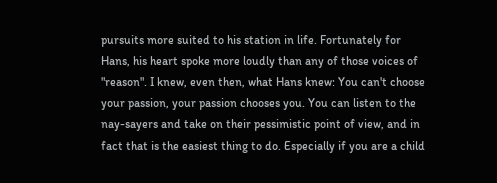pursuits more suited to his station in life. Fortunately for Hans, his heart spoke more loudly than any of those voices of "reason". I knew, even then, what Hans knew: You can't choose your passion, your passion chooses you. You can listen to the nay-sayers and take on their pessimistic point of view, and in fact that is the easiest thing to do. Especially if you are a child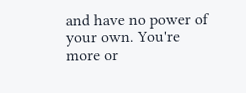and have no power of your own. You're more or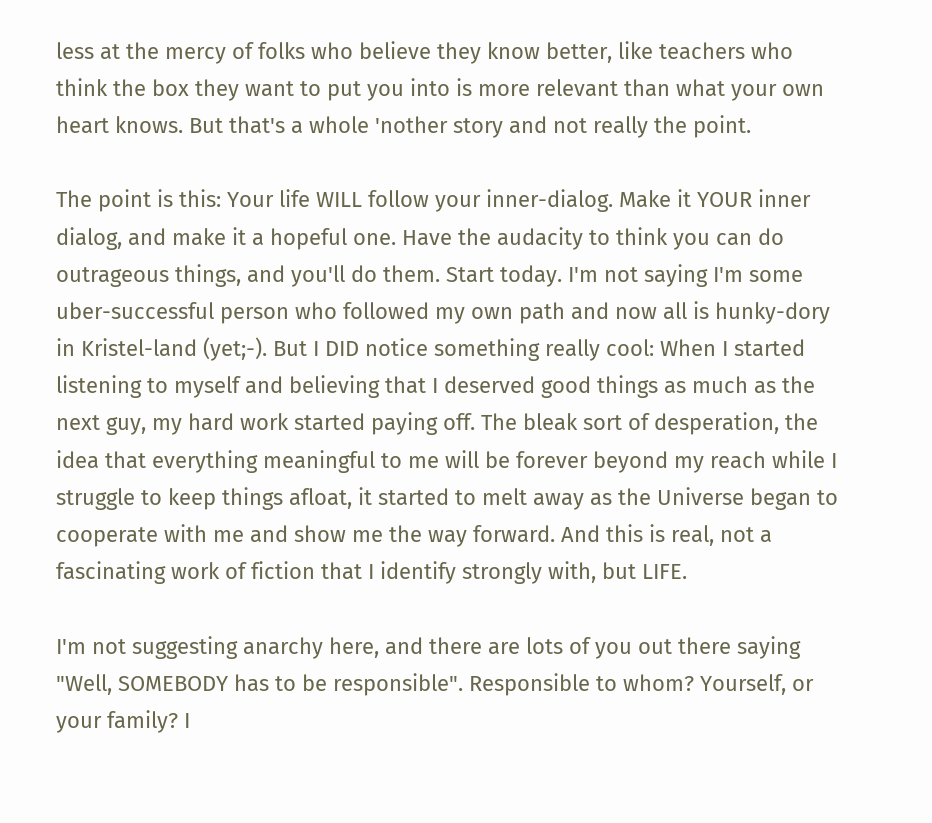less at the mercy of folks who believe they know better, like teachers who think the box they want to put you into is more relevant than what your own heart knows. But that's a whole 'nother story and not really the point.

The point is this: Your life WILL follow your inner-dialog. Make it YOUR inner dialog, and make it a hopeful one. Have the audacity to think you can do outrageous things, and you'll do them. Start today. I'm not saying I'm some uber-successful person who followed my own path and now all is hunky-dory in Kristel-land (yet;-). But I DID notice something really cool: When I started listening to myself and believing that I deserved good things as much as the next guy, my hard work started paying off. The bleak sort of desperation, the idea that everything meaningful to me will be forever beyond my reach while I struggle to keep things afloat, it started to melt away as the Universe began to cooperate with me and show me the way forward. And this is real, not a fascinating work of fiction that I identify strongly with, but LIFE.

I'm not suggesting anarchy here, and there are lots of you out there saying "Well, SOMEBODY has to be responsible". Responsible to whom? Yourself, or your family? I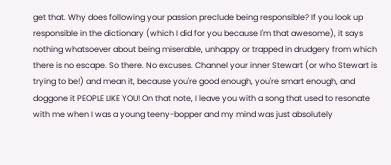get that. Why does following your passion preclude being responsible? If you look up responsible in the dictionary (which I did for you because I'm that awesome), it says nothing whatsoever about being miserable, unhappy or trapped in drudgery from which there is no escape. So there. No excuses. Channel your inner Stewart (or who Stewart is trying to be!) and mean it, because you're good enough, you're smart enough, and doggone it PEOPLE LIKE YOU! On that note, I leave you with a song that used to resonate with me when I was a young teeny-bopper and my mind was just absolutely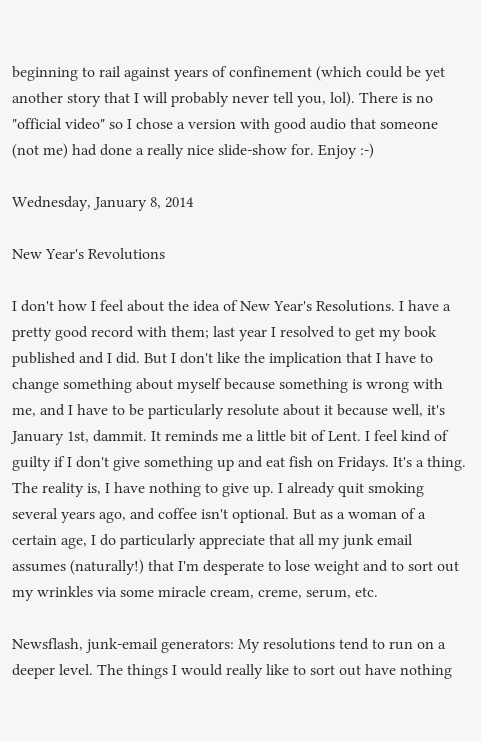beginning to rail against years of confinement (which could be yet another story that I will probably never tell you, lol). There is no "official video" so I chose a version with good audio that someone (not me) had done a really nice slide-show for. Enjoy :-)

Wednesday, January 8, 2014

New Year's Revolutions

I don't how I feel about the idea of New Year's Resolutions. I have a pretty good record with them; last year I resolved to get my book published and I did. But I don't like the implication that I have to change something about myself because something is wrong with me, and I have to be particularly resolute about it because well, it's January 1st, dammit. It reminds me a little bit of Lent. I feel kind of guilty if I don't give something up and eat fish on Fridays. It's a thing. The reality is, I have nothing to give up. I already quit smoking several years ago, and coffee isn't optional. But as a woman of a certain age, I do particularly appreciate that all my junk email assumes (naturally!) that I'm desperate to lose weight and to sort out my wrinkles via some miracle cream, creme, serum, etc.

Newsflash, junk-email generators: My resolutions tend to run on a deeper level. The things I would really like to sort out have nothing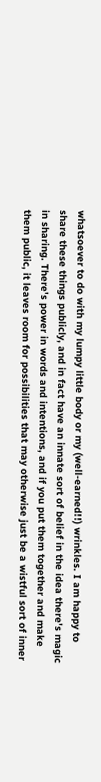whatsoever to do with my lumpy little body or my (well-earned!!) wrinkles. I am happy to share these things publicly, and in fact have an innate sort of belief in the idea there's magic in sharing. There's power in words and intentions, and if you put them together and make them public, it leaves room for possibilities that may otherwise just be a wistful sort of inner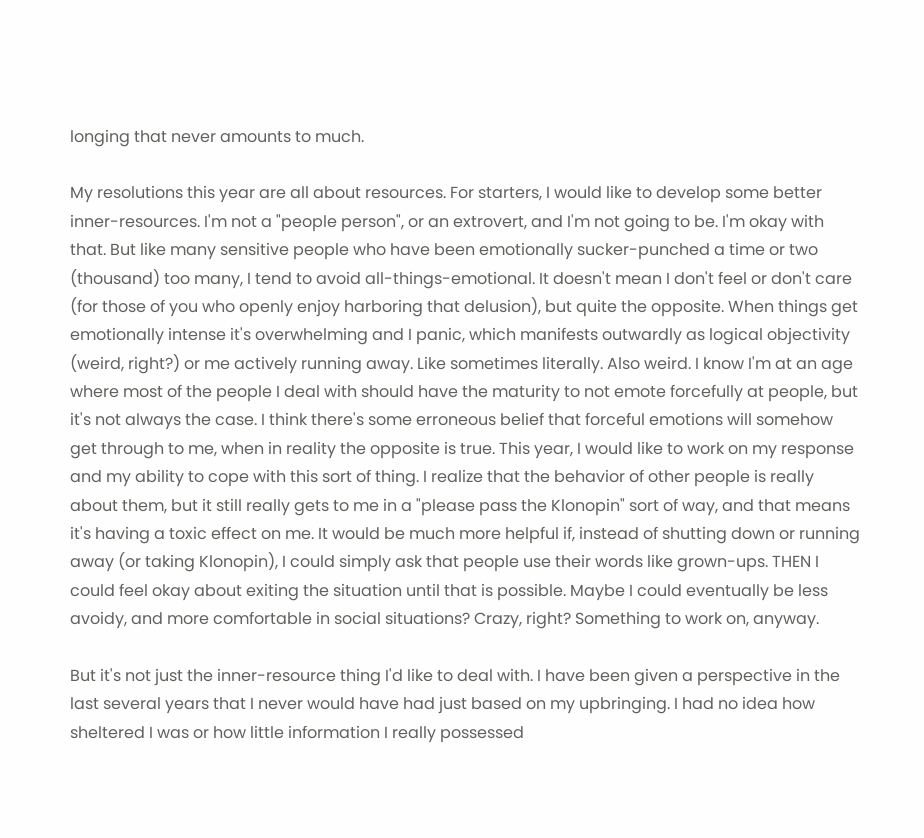longing that never amounts to much.

My resolutions this year are all about resources. For starters, I would like to develop some better inner-resources. I'm not a "people person", or an extrovert, and I'm not going to be. I'm okay with that. But like many sensitive people who have been emotionally sucker-punched a time or two (thousand) too many, I tend to avoid all-things-emotional. It doesn't mean I don't feel or don't care (for those of you who openly enjoy harboring that delusion), but quite the opposite. When things get emotionally intense it's overwhelming and I panic, which manifests outwardly as logical objectivity (weird, right?) or me actively running away. Like sometimes literally. Also weird. I know I'm at an age where most of the people I deal with should have the maturity to not emote forcefully at people, but it's not always the case. I think there's some erroneous belief that forceful emotions will somehow get through to me, when in reality the opposite is true. This year, I would like to work on my response and my ability to cope with this sort of thing. I realize that the behavior of other people is really about them, but it still really gets to me in a "please pass the Klonopin" sort of way, and that means it's having a toxic effect on me. It would be much more helpful if, instead of shutting down or running away (or taking Klonopin), I could simply ask that people use their words like grown-ups. THEN I could feel okay about exiting the situation until that is possible. Maybe I could eventually be less avoidy, and more comfortable in social situations? Crazy, right? Something to work on, anyway.

But it's not just the inner-resource thing I'd like to deal with. I have been given a perspective in the last several years that I never would have had just based on my upbringing. I had no idea how sheltered I was or how little information I really possessed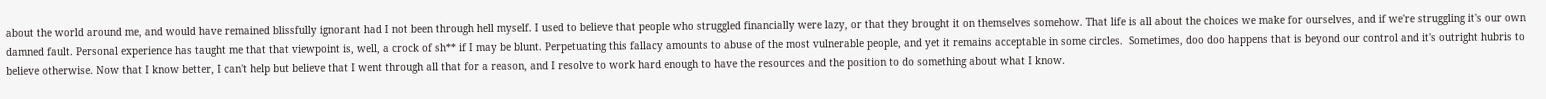about the world around me, and would have remained blissfully ignorant had I not been through hell myself. I used to believe that people who struggled financially were lazy, or that they brought it on themselves somehow. That life is all about the choices we make for ourselves, and if we're struggling it's our own damned fault. Personal experience has taught me that that viewpoint is, well, a crock of sh** if I may be blunt. Perpetuating this fallacy amounts to abuse of the most vulnerable people, and yet it remains acceptable in some circles.  Sometimes, doo doo happens that is beyond our control and it's outright hubris to believe otherwise. Now that I know better, I can't help but believe that I went through all that for a reason, and I resolve to work hard enough to have the resources and the position to do something about what I know.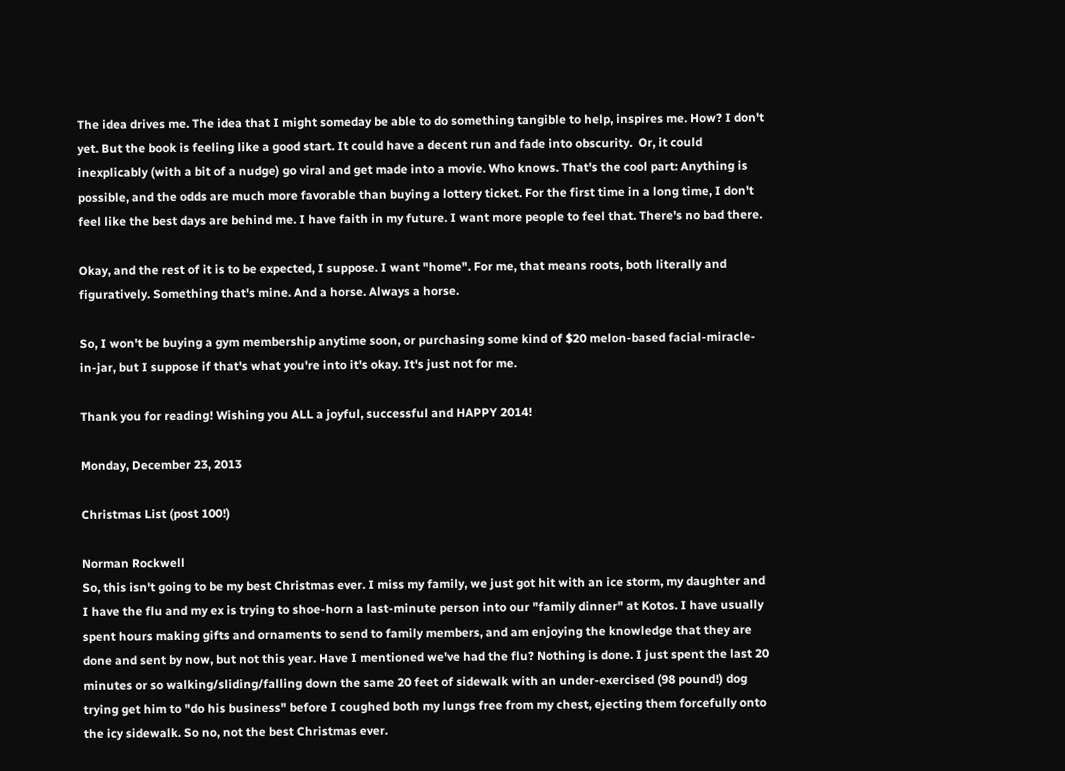The idea drives me. The idea that I might someday be able to do something tangible to help, inspires me. How? I don't yet. But the book is feeling like a good start. It could have a decent run and fade into obscurity.  Or, it could inexplicably (with a bit of a nudge) go viral and get made into a movie. Who knows. That's the cool part: Anything is possible, and the odds are much more favorable than buying a lottery ticket. For the first time in a long time, I don't feel like the best days are behind me. I have faith in my future. I want more people to feel that. There's no bad there.

Okay, and the rest of it is to be expected, I suppose. I want "home". For me, that means roots, both literally and figuratively. Something that's mine. And a horse. Always a horse.

So, I won't be buying a gym membership anytime soon, or purchasing some kind of $20 melon-based facial-miracle-in-jar, but I suppose if that's what you're into it's okay. It's just not for me.

Thank you for reading! Wishing you ALL a joyful, successful and HAPPY 2014!

Monday, December 23, 2013

Christmas List (post 100!)

Norman Rockwell
So, this isn't going to be my best Christmas ever. I miss my family, we just got hit with an ice storm, my daughter and I have the flu and my ex is trying to shoe-horn a last-minute person into our "family dinner" at Kotos. I have usually spent hours making gifts and ornaments to send to family members, and am enjoying the knowledge that they are done and sent by now, but not this year. Have I mentioned we've had the flu? Nothing is done. I just spent the last 20 minutes or so walking/sliding/falling down the same 20 feet of sidewalk with an under-exercised (98 pound!) dog trying get him to "do his business" before I coughed both my lungs free from my chest, ejecting them forcefully onto the icy sidewalk. So no, not the best Christmas ever.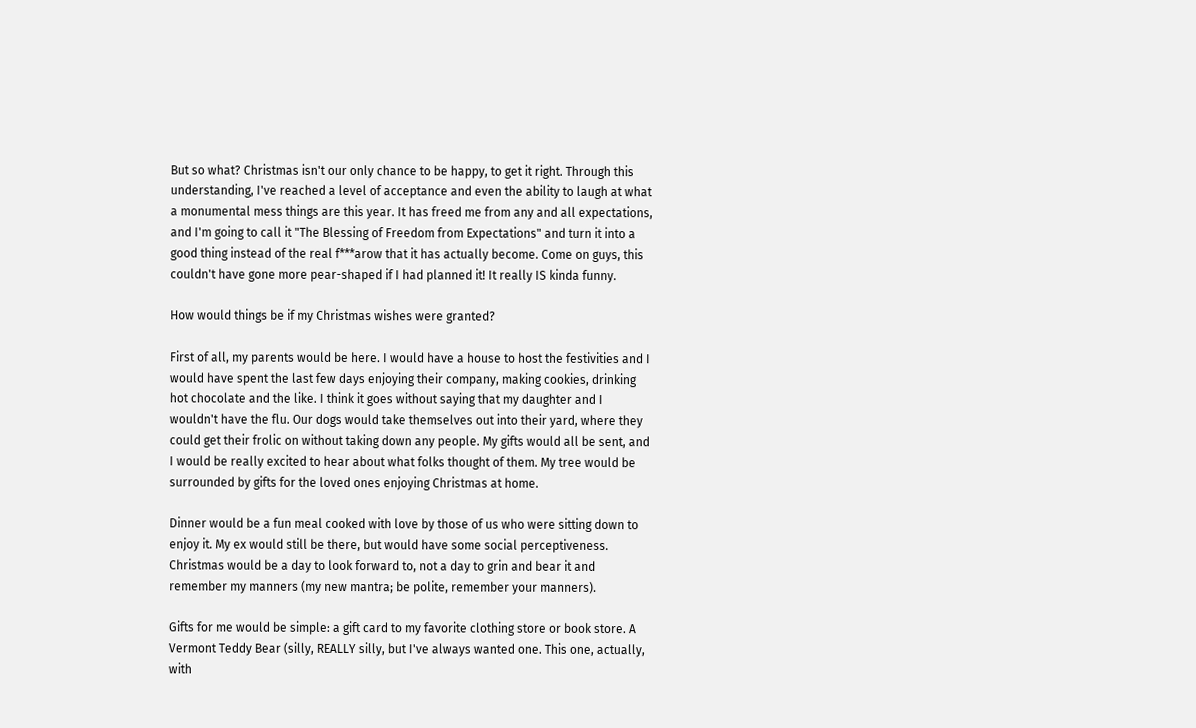But so what? Christmas isn't our only chance to be happy, to get it right. Through this understanding, I've reached a level of acceptance and even the ability to laugh at what a monumental mess things are this year. It has freed me from any and all expectations, and I'm going to call it "The Blessing of Freedom from Expectations" and turn it into a good thing instead of the real f***arow that it has actually become. Come on guys, this couldn't have gone more pear-shaped if I had planned it! It really IS kinda funny.

How would things be if my Christmas wishes were granted?

First of all, my parents would be here. I would have a house to host the festivities and I would have spent the last few days enjoying their company, making cookies, drinking hot chocolate and the like. I think it goes without saying that my daughter and I wouldn't have the flu. Our dogs would take themselves out into their yard, where they could get their frolic on without taking down any people. My gifts would all be sent, and I would be really excited to hear about what folks thought of them. My tree would be surrounded by gifts for the loved ones enjoying Christmas at home.

Dinner would be a fun meal cooked with love by those of us who were sitting down to enjoy it. My ex would still be there, but would have some social perceptiveness. Christmas would be a day to look forward to, not a day to grin and bear it and remember my manners (my new mantra; be polite, remember your manners).

Gifts for me would be simple: a gift card to my favorite clothing store or book store. A Vermont Teddy Bear (silly, REALLY silly, but I've always wanted one. This one, actually, with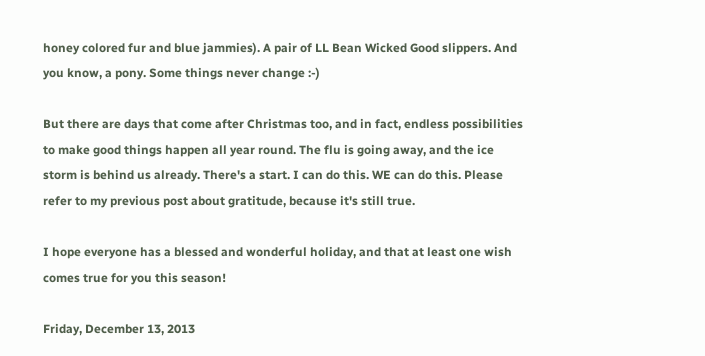honey colored fur and blue jammies). A pair of LL Bean Wicked Good slippers. And you know, a pony. Some things never change :-)

But there are days that come after Christmas too, and in fact, endless possibilities to make good things happen all year round. The flu is going away, and the ice storm is behind us already. There's a start. I can do this. WE can do this. Please refer to my previous post about gratitude, because it's still true.

I hope everyone has a blessed and wonderful holiday, and that at least one wish comes true for you this season!

Friday, December 13, 2013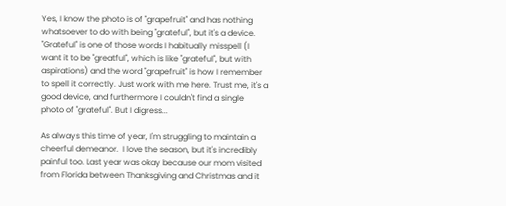Yes, I know the photo is of "grapefruit" and has nothing whatsoever to do with being "grateful", but it's a device. "Grateful" is one of those words I habitually misspell (I want it to be "greatful", which is like "grateful", but with aspirations) and the word "grapefruit" is how I remember to spell it correctly. Just work with me here. Trust me, it's a good device, and furthermore I couldn't find a single photo of "grateful". But I digress...

As always this time of year, I'm struggling to maintain a cheerful demeanor.  I love the season, but it's incredibly painful too. Last year was okay because our mom visited from Florida between Thanksgiving and Christmas and it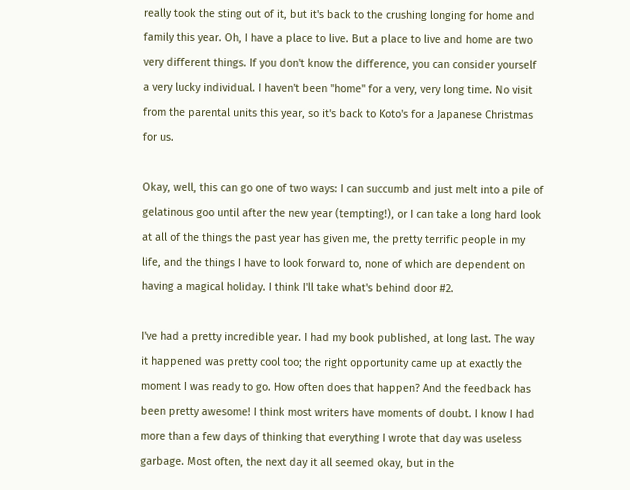really took the sting out of it, but it's back to the crushing longing for home and family this year. Oh, I have a place to live. But a place to live and home are two very different things. If you don't know the difference, you can consider yourself a very lucky individual. I haven't been "home" for a very, very long time. No visit from the parental units this year, so it's back to Koto's for a Japanese Christmas for us.

Okay, well, this can go one of two ways: I can succumb and just melt into a pile of gelatinous goo until after the new year (tempting!), or I can take a long hard look at all of the things the past year has given me, the pretty terrific people in my life, and the things I have to look forward to, none of which are dependent on having a magical holiday. I think I'll take what's behind door #2.

I've had a pretty incredible year. I had my book published, at long last. The way it happened was pretty cool too; the right opportunity came up at exactly the moment I was ready to go. How often does that happen? And the feedback has been pretty awesome! I think most writers have moments of doubt. I know I had more than a few days of thinking that everything I wrote that day was useless garbage. Most often, the next day it all seemed okay, but in the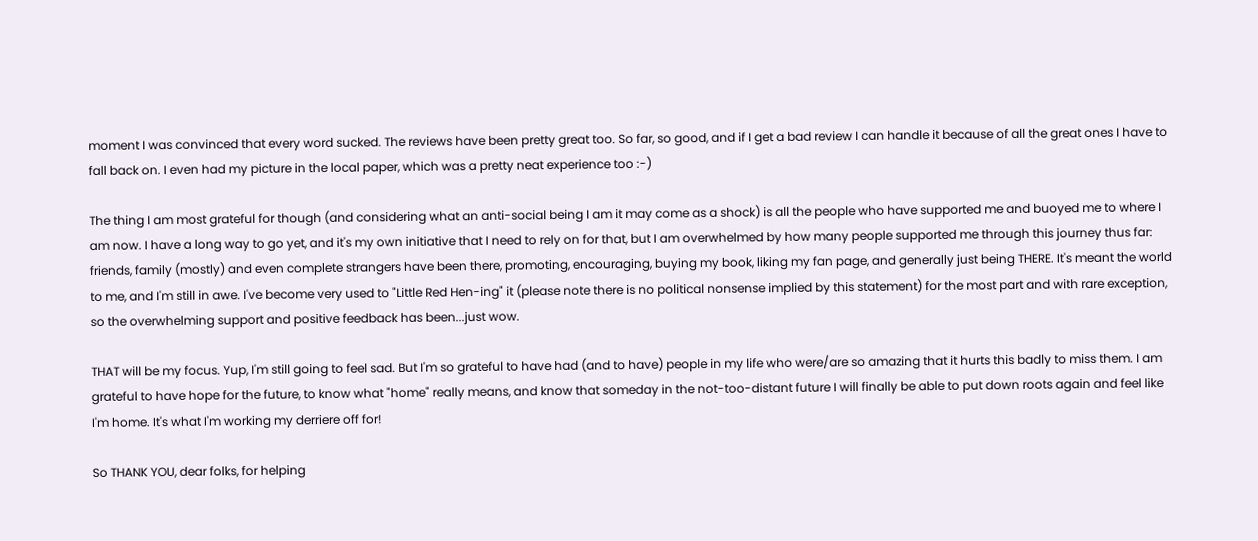moment I was convinced that every word sucked. The reviews have been pretty great too. So far, so good, and if I get a bad review I can handle it because of all the great ones I have to fall back on. I even had my picture in the local paper, which was a pretty neat experience too :-)

The thing I am most grateful for though (and considering what an anti-social being I am it may come as a shock) is all the people who have supported me and buoyed me to where I am now. I have a long way to go yet, and it's my own initiative that I need to rely on for that, but I am overwhelmed by how many people supported me through this journey thus far: friends, family (mostly) and even complete strangers have been there, promoting, encouraging, buying my book, liking my fan page, and generally just being THERE. It's meant the world to me, and I'm still in awe. I've become very used to "Little Red Hen-ing" it (please note there is no political nonsense implied by this statement) for the most part and with rare exception, so the overwhelming support and positive feedback has been...just wow.

THAT will be my focus. Yup, I'm still going to feel sad. But I'm so grateful to have had (and to have) people in my life who were/are so amazing that it hurts this badly to miss them. I am grateful to have hope for the future, to know what "home" really means, and know that someday in the not-too-distant future I will finally be able to put down roots again and feel like I'm home. It's what I'm working my derriere off for!

So THANK YOU, dear folks, for helping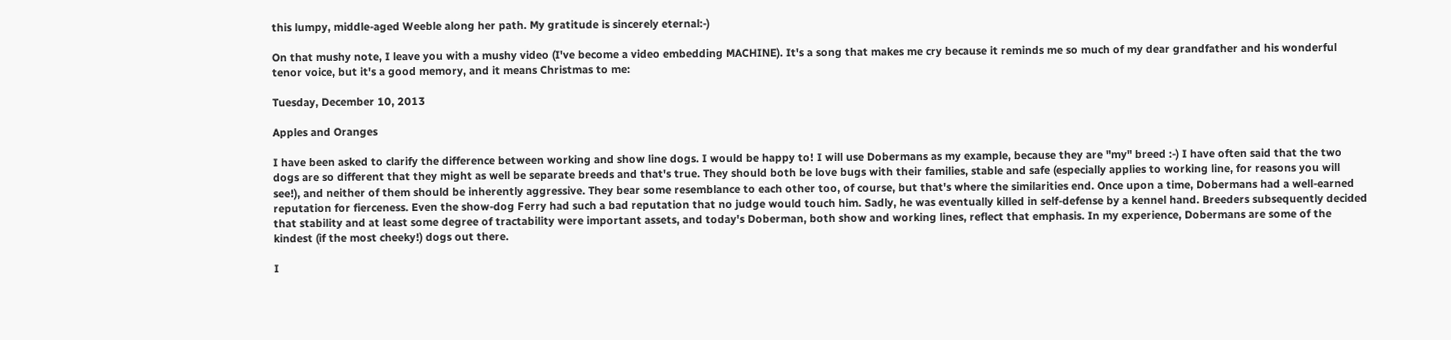this lumpy, middle-aged Weeble along her path. My gratitude is sincerely eternal:-)

On that mushy note, I leave you with a mushy video (I've become a video embedding MACHINE). It's a song that makes me cry because it reminds me so much of my dear grandfather and his wonderful tenor voice, but it's a good memory, and it means Christmas to me:

Tuesday, December 10, 2013

Apples and Oranges

I have been asked to clarify the difference between working and show line dogs. I would be happy to! I will use Dobermans as my example, because they are "my" breed :-) I have often said that the two dogs are so different that they might as well be separate breeds and that's true. They should both be love bugs with their families, stable and safe (especially applies to working line, for reasons you will see!), and neither of them should be inherently aggressive. They bear some resemblance to each other too, of course, but that's where the similarities end. Once upon a time, Dobermans had a well-earned reputation for fierceness. Even the show-dog Ferry had such a bad reputation that no judge would touch him. Sadly, he was eventually killed in self-defense by a kennel hand. Breeders subsequently decided that stability and at least some degree of tractability were important assets, and today's Doberman, both show and working lines, reflect that emphasis. In my experience, Dobermans are some of the kindest (if the most cheeky!) dogs out there.

I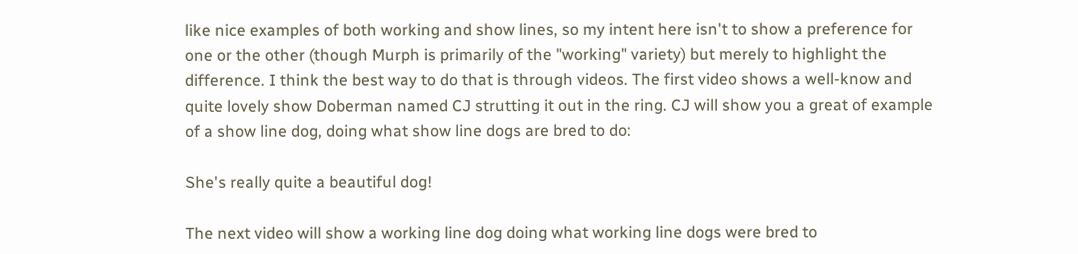like nice examples of both working and show lines, so my intent here isn't to show a preference for one or the other (though Murph is primarily of the "working" variety) but merely to highlight the difference. I think the best way to do that is through videos. The first video shows a well-know and quite lovely show Doberman named CJ strutting it out in the ring. CJ will show you a great of example of a show line dog, doing what show line dogs are bred to do:

She's really quite a beautiful dog!

The next video will show a working line dog doing what working line dogs were bred to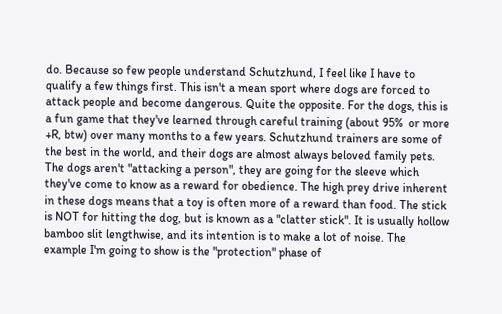do. Because so few people understand Schutzhund, I feel like I have to qualify a few things first. This isn't a mean sport where dogs are forced to attack people and become dangerous. Quite the opposite. For the dogs, this is a fun game that they've learned through careful training (about 95%  or more +R, btw) over many months to a few years. Schutzhund trainers are some of the best in the world, and their dogs are almost always beloved family pets. The dogs aren't "attacking a person", they are going for the sleeve which they've come to know as a reward for obedience. The high prey drive inherent in these dogs means that a toy is often more of a reward than food. The stick is NOT for hitting the dog, but is known as a "clatter stick". It is usually hollow bamboo slit lengthwise, and its intention is to make a lot of noise. The example I'm going to show is the "protection" phase of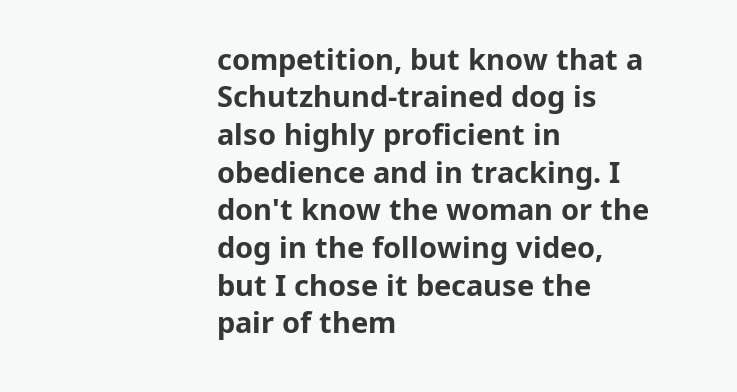competition, but know that a Schutzhund-trained dog is also highly proficient in obedience and in tracking. I don't know the woman or the dog in the following video, but I chose it because the pair of them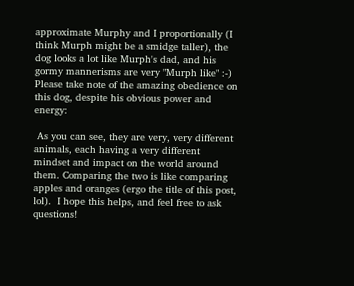approximate Murphy and I proportionally (I think Murph might be a smidge taller), the dog looks a lot like Murph's dad, and his gormy mannerisms are very "Murph like" :-) Please take note of the amazing obedience on this dog, despite his obvious power and energy:

 As you can see, they are very, very different animals, each having a very different mindset and impact on the world around them. Comparing the two is like comparing apples and oranges (ergo the title of this post, lol).  I hope this helps, and feel free to ask questions!